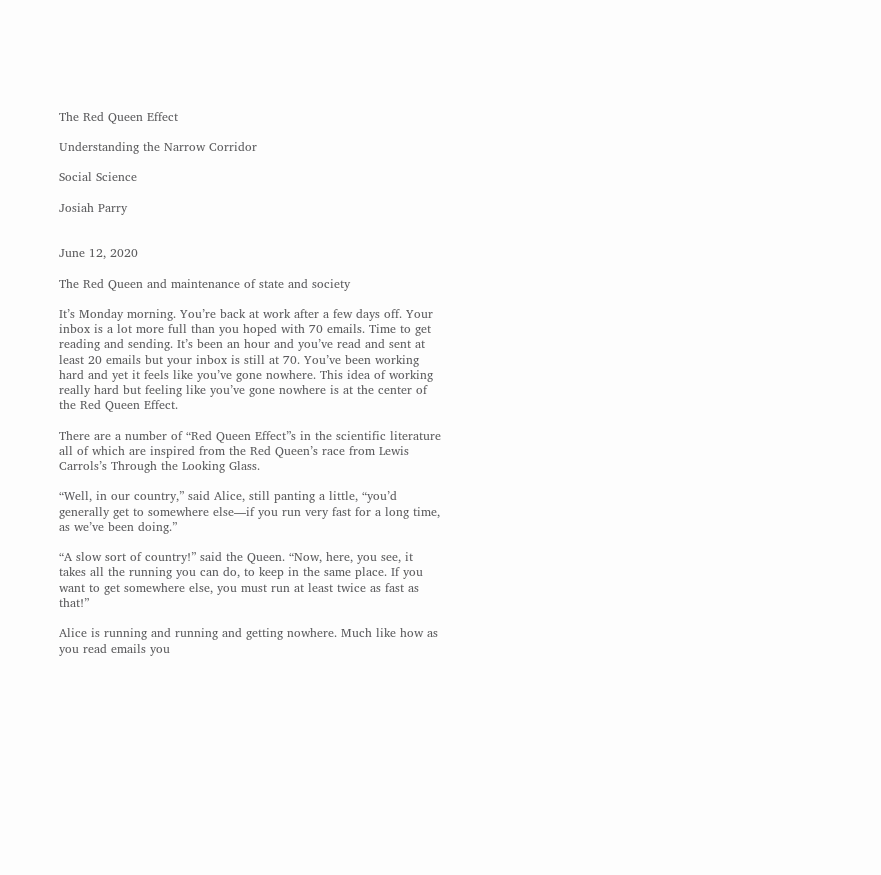The Red Queen Effect

Understanding the Narrow Corridor

Social Science

Josiah Parry


June 12, 2020

The Red Queen and maintenance of state and society

It’s Monday morning. You’re back at work after a few days off. Your inbox is a lot more full than you hoped with 70 emails. Time to get reading and sending. It’s been an hour and you’ve read and sent at least 20 emails but your inbox is still at 70. You’ve been working hard and yet it feels like you’ve gone nowhere. This idea of working really hard but feeling like you’ve gone nowhere is at the center of the Red Queen Effect.

There are a number of “Red Queen Effect”s in the scientific literature all of which are inspired from the Red Queen’s race from Lewis Carrols’s Through the Looking Glass.

“Well, in our country,” said Alice, still panting a little, “you’d generally get to somewhere else—if you run very fast for a long time, as we’ve been doing.”

“A slow sort of country!” said the Queen. “Now, here, you see, it takes all the running you can do, to keep in the same place. If you want to get somewhere else, you must run at least twice as fast as that!”

Alice is running and running and getting nowhere. Much like how as you read emails you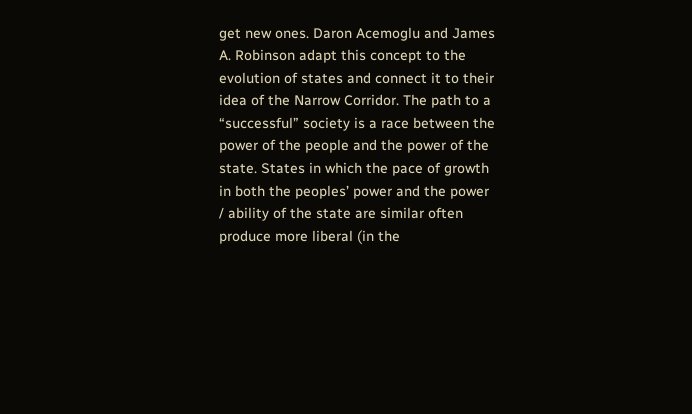get new ones. Daron Acemoglu and James A. Robinson adapt this concept to the evolution of states and connect it to their idea of the Narrow Corridor. The path to a “successful” society is a race between the power of the people and the power of the state. States in which the pace of growth in both the peoples’ power and the power / ability of the state are similar often produce more liberal (in the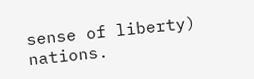sense of liberty) nations.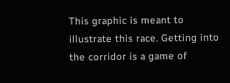This graphic is meant to illustrate this race. Getting into the corridor is a game of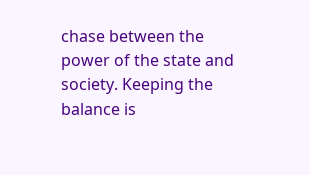chase between the power of the state and society. Keeping the balance is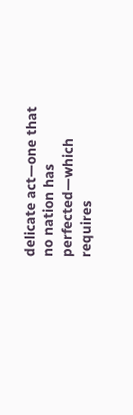delicate act—one that no nation has perfected—which requires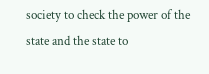society to check the power of the state and the state to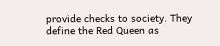provide checks to society. They define the Red Queen as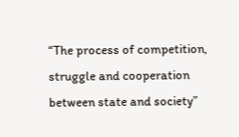“The process of competition, struggle and cooperation between state and society”